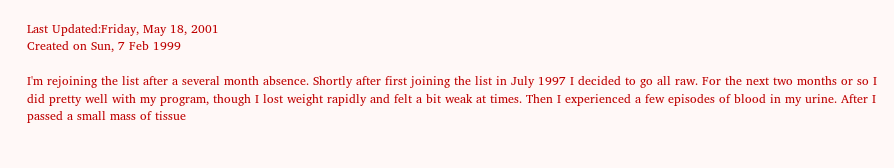Last Updated:Friday, May 18, 2001
Created on Sun, 7 Feb 1999

I'm rejoining the list after a several month absence. Shortly after first joining the list in July 1997 I decided to go all raw. For the next two months or so I did pretty well with my program, though I lost weight rapidly and felt a bit weak at times. Then I experienced a few episodes of blood in my urine. After I passed a small mass of tissue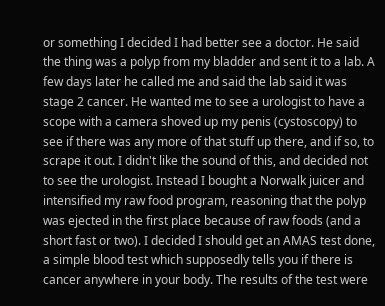or something I decided I had better see a doctor. He said the thing was a polyp from my bladder and sent it to a lab. A few days later he called me and said the lab said it was stage 2 cancer. He wanted me to see a urologist to have a scope with a camera shoved up my penis (cystoscopy) to see if there was any more of that stuff up there, and if so, to scrape it out. I didn't like the sound of this, and decided not to see the urologist. Instead I bought a Norwalk juicer and intensified my raw food program, reasoning that the polyp was ejected in the first place because of raw foods (and a short fast or two). I decided I should get an AMAS test done, a simple blood test which supposedly tells you if there is cancer anywhere in your body. The results of the test were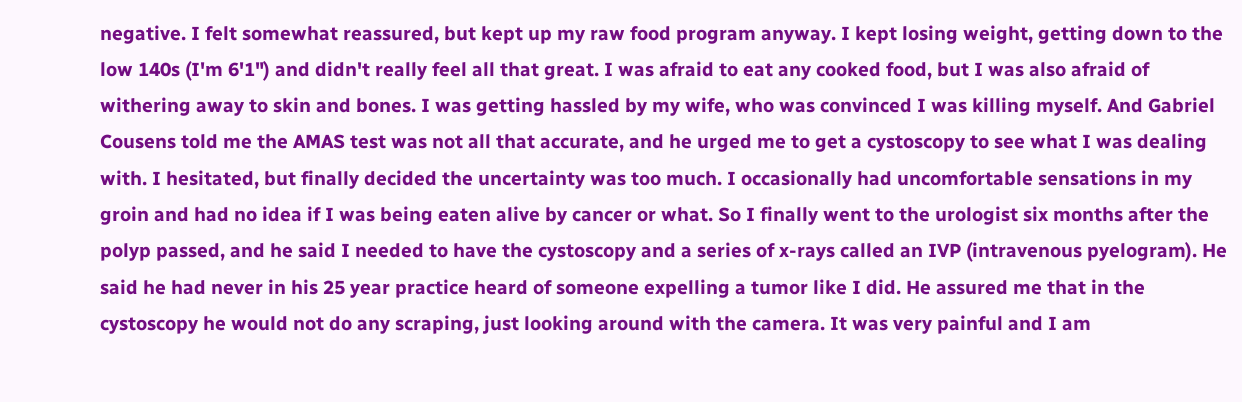negative. I felt somewhat reassured, but kept up my raw food program anyway. I kept losing weight, getting down to the low 140s (I'm 6'1") and didn't really feel all that great. I was afraid to eat any cooked food, but I was also afraid of withering away to skin and bones. I was getting hassled by my wife, who was convinced I was killing myself. And Gabriel Cousens told me the AMAS test was not all that accurate, and he urged me to get a cystoscopy to see what I was dealing with. I hesitated, but finally decided the uncertainty was too much. I occasionally had uncomfortable sensations in my groin and had no idea if I was being eaten alive by cancer or what. So I finally went to the urologist six months after the polyp passed, and he said I needed to have the cystoscopy and a series of x-rays called an IVP (intravenous pyelogram). He said he had never in his 25 year practice heard of someone expelling a tumor like I did. He assured me that in the cystoscopy he would not do any scraping, just looking around with the camera. It was very painful and I am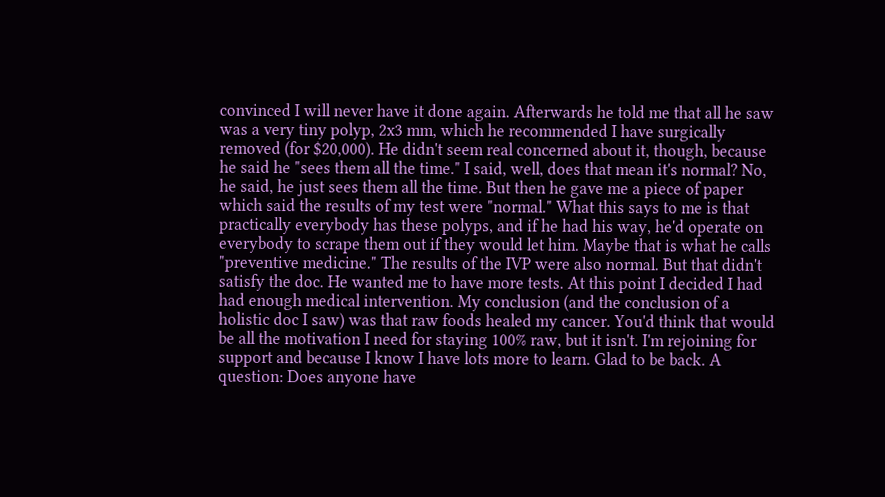convinced I will never have it done again. Afterwards he told me that all he saw was a very tiny polyp, 2x3 mm, which he recommended I have surgically removed (for $20,000). He didn't seem real concerned about it, though, because he said he "sees them all the time." I said, well, does that mean it's normal? No, he said, he just sees them all the time. But then he gave me a piece of paper which said the results of my test were "normal." What this says to me is that practically everybody has these polyps, and if he had his way, he'd operate on everybody to scrape them out if they would let him. Maybe that is what he calls "preventive medicine." The results of the IVP were also normal. But that didn't satisfy the doc. He wanted me to have more tests. At this point I decided I had had enough medical intervention. My conclusion (and the conclusion of a holistic doc I saw) was that raw foods healed my cancer. You'd think that would be all the motivation I need for staying 100% raw, but it isn't. I'm rejoining for support and because I know I have lots more to learn. Glad to be back. A question: Does anyone have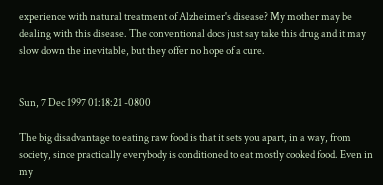experience with natural treatment of Alzheimer's disease? My mother may be dealing with this disease. The conventional docs just say take this drug and it may slow down the inevitable, but they offer no hope of a cure.


Sun, 7 Dec 1997 01:18:21 -0800

The big disadvantage to eating raw food is that it sets you apart, in a way, from society, since practically everybody is conditioned to eat mostly cooked food. Even in my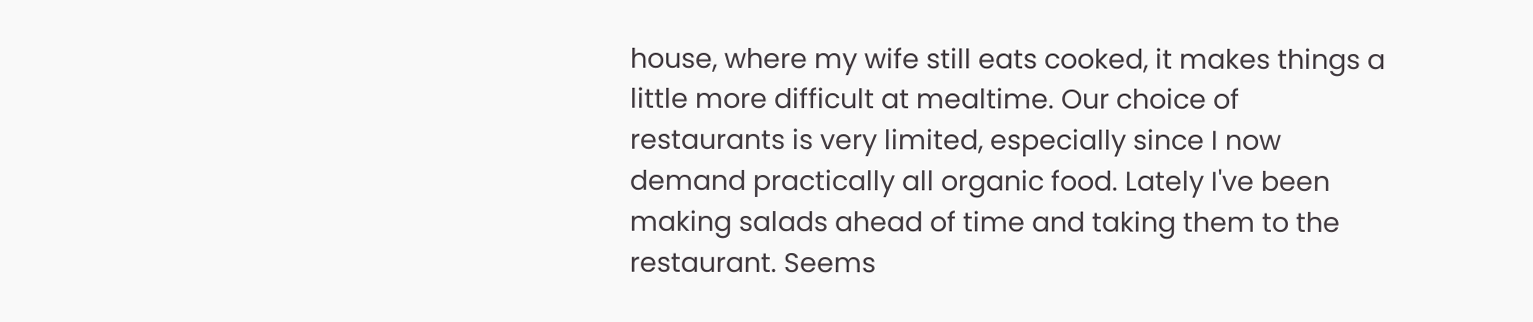house, where my wife still eats cooked, it makes things a little more difficult at mealtime. Our choice of restaurants is very limited, especially since I now demand practically all organic food. Lately I've been making salads ahead of time and taking them to the restaurant. Seems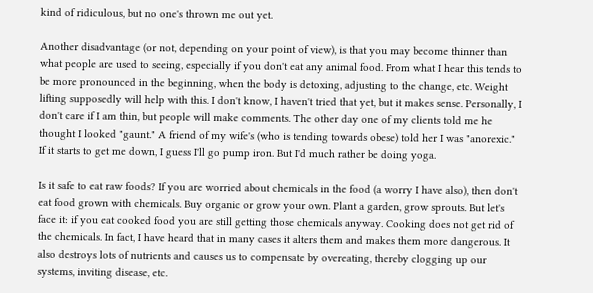kind of ridiculous, but no one's thrown me out yet.

Another disadvantage (or not, depending on your point of view), is that you may become thinner than what people are used to seeing, especially if you don't eat any animal food. From what I hear this tends to be more pronounced in the beginning, when the body is detoxing, adjusting to the change, etc. Weight lifting supposedly will help with this. I don't know, I haven't tried that yet, but it makes sense. Personally, I don't care if I am thin, but people will make comments. The other day one of my clients told me he thought I looked "gaunt." A friend of my wife's (who is tending towards obese) told her I was "anorexic." If it starts to get me down, I guess I'll go pump iron. But I'd much rather be doing yoga.

Is it safe to eat raw foods? If you are worried about chemicals in the food (a worry I have also), then don't eat food grown with chemicals. Buy organic or grow your own. Plant a garden, grow sprouts. But let's face it: if you eat cooked food you are still getting those chemicals anyway. Cooking does not get rid of the chemicals. In fact, I have heard that in many cases it alters them and makes them more dangerous. It also destroys lots of nutrients and causes us to compensate by overeating, thereby clogging up our systems, inviting disease, etc.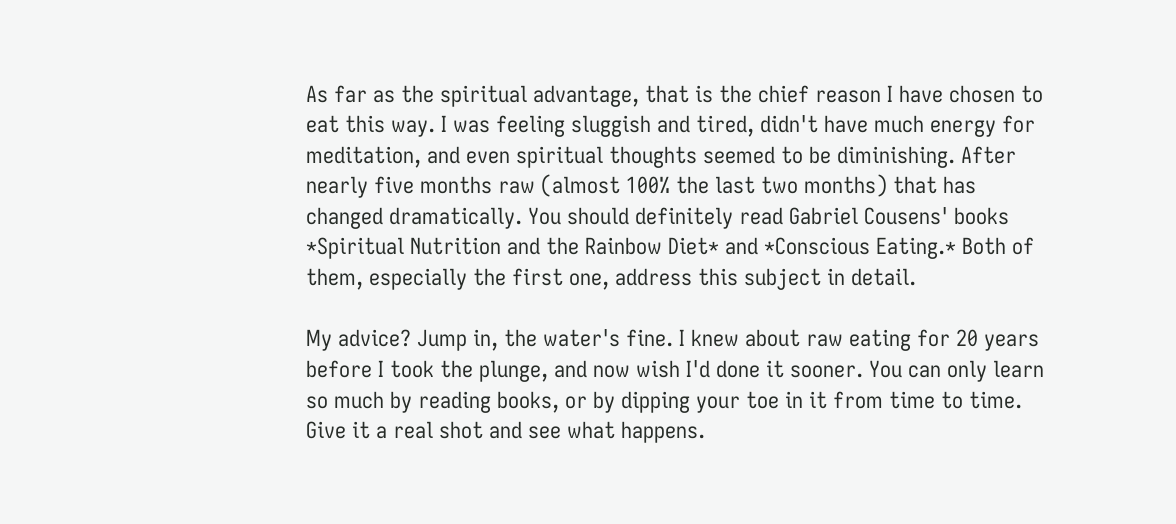As far as the spiritual advantage, that is the chief reason I have chosen to eat this way. I was feeling sluggish and tired, didn't have much energy for meditation, and even spiritual thoughts seemed to be diminishing. After nearly five months raw (almost 100% the last two months) that has changed dramatically. You should definitely read Gabriel Cousens' books *Spiritual Nutrition and the Rainbow Diet* and *Conscious Eating.* Both of them, especially the first one, address this subject in detail.

My advice? Jump in, the water's fine. I knew about raw eating for 20 years before I took the plunge, and now wish I'd done it sooner. You can only learn so much by reading books, or by dipping your toe in it from time to time. Give it a real shot and see what happens.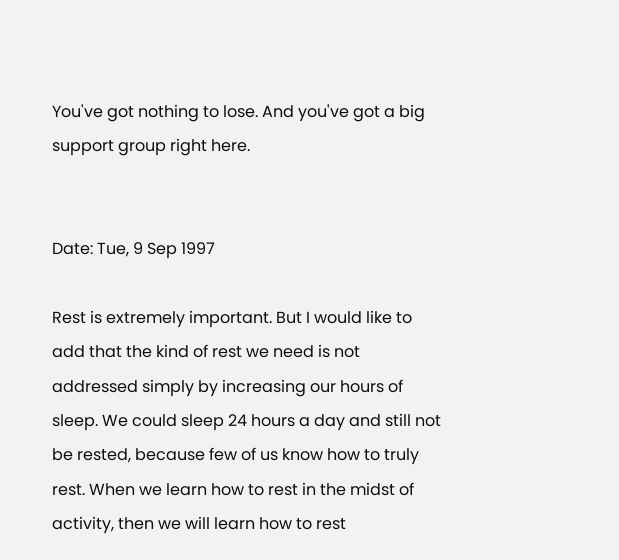You've got nothing to lose. And you've got a big support group right here.


Date: Tue, 9 Sep 1997

Rest is extremely important. But I would like to add that the kind of rest we need is not addressed simply by increasing our hours of sleep. We could sleep 24 hours a day and still not be rested, because few of us know how to truly rest. When we learn how to rest in the midst of activity, then we will learn how to rest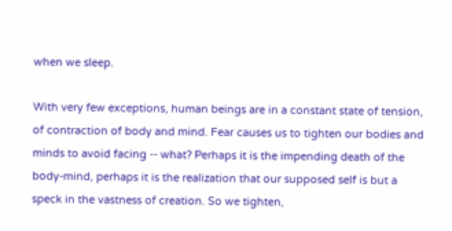when we sleep.

With very few exceptions, human beings are in a constant state of tension, of contraction of body and mind. Fear causes us to tighten our bodies and minds to avoid facing -- what? Perhaps it is the impending death of the body-mind, perhaps it is the realization that our supposed self is but a speck in the vastness of creation. So we tighten,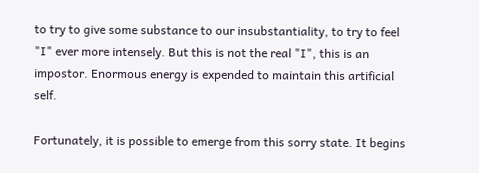to try to give some substance to our insubstantiality, to try to feel "I" ever more intensely. But this is not the real "I", this is an impostor. Enormous energy is expended to maintain this artificial self.

Fortunately, it is possible to emerge from this sorry state. It begins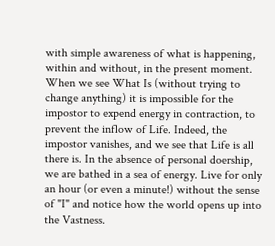with simple awareness of what is happening, within and without, in the present moment. When we see What Is (without trying to change anything) it is impossible for the impostor to expend energy in contraction, to prevent the inflow of Life. Indeed, the impostor vanishes, and we see that Life is all there is. In the absence of personal doership, we are bathed in a sea of energy. Live for only an hour (or even a minute!) without the sense of "I" and notice how the world opens up into the Vastness.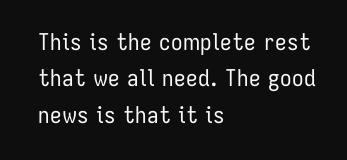This is the complete rest that we all need. The good news is that it is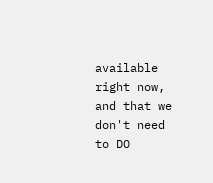available right now, and that we don't need to DO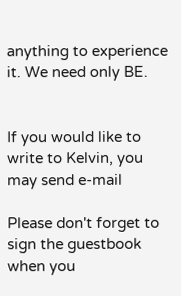anything to experience it. We need only BE.


If you would like to write to Kelvin, you may send e-mail

Please don't forget to sign the guestbook when you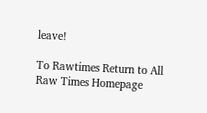leave!

To Rawtimes Return to All Raw Times Homepage